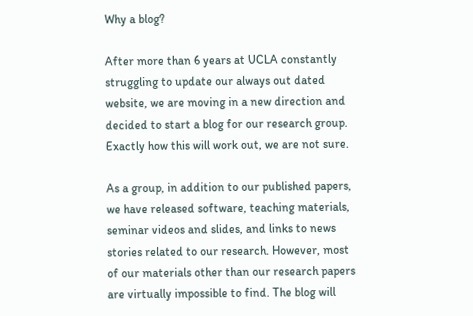Why a blog?

After more than 6 years at UCLA constantly struggling to update our always out dated website, we are moving in a new direction and decided to start a blog for our research group. Exactly how this will work out, we are not sure.

As a group, in addition to our published papers, we have released software, teaching materials, seminar videos and slides, and links to news stories related to our research. However, most of our materials other than our research papers are virtually impossible to find. The blog will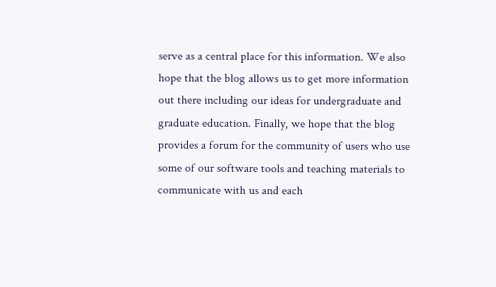serve as a central place for this information. We also hope that the blog allows us to get more information out there including our ideas for undergraduate and graduate education. Finally, we hope that the blog provides a forum for the community of users who use some of our software tools and teaching materials to communicate with us and each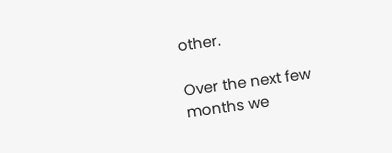other.

Over the next few months we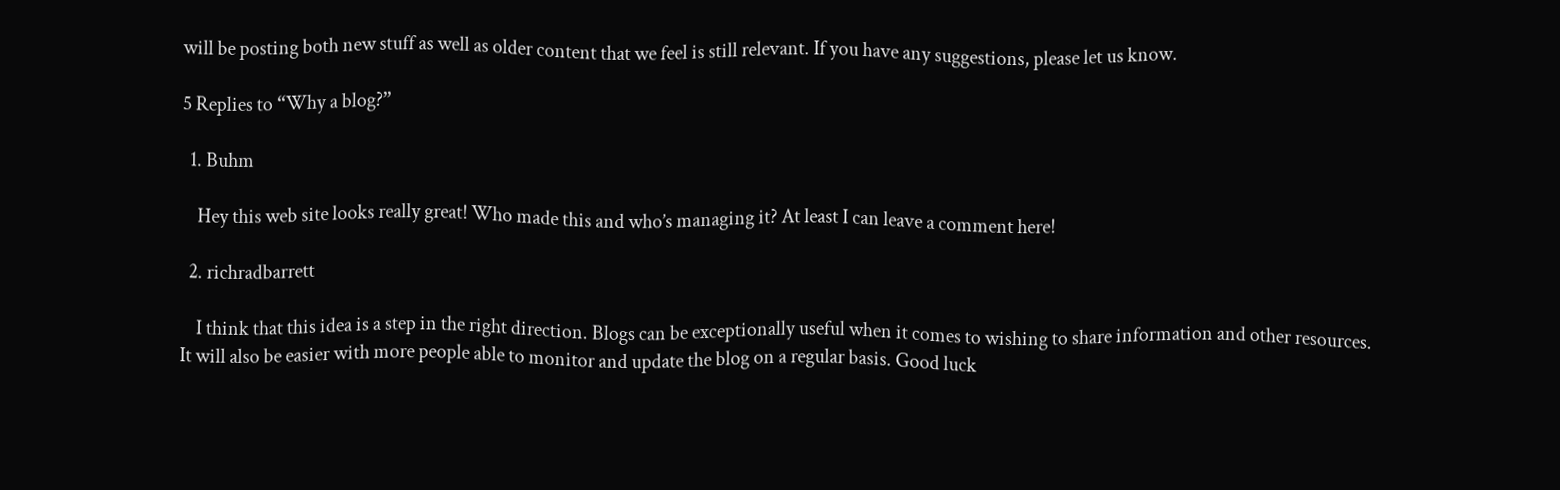will be posting both new stuff as well as older content that we feel is still relevant. If you have any suggestions, please let us know.

5 Replies to “Why a blog?”

  1. Buhm

    Hey this web site looks really great! Who made this and who’s managing it? At least I can leave a comment here!

  2. richradbarrett

    I think that this idea is a step in the right direction. Blogs can be exceptionally useful when it comes to wishing to share information and other resources. It will also be easier with more people able to monitor and update the blog on a regular basis. Good luck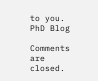to you. PhD Blog

Comments are closed.